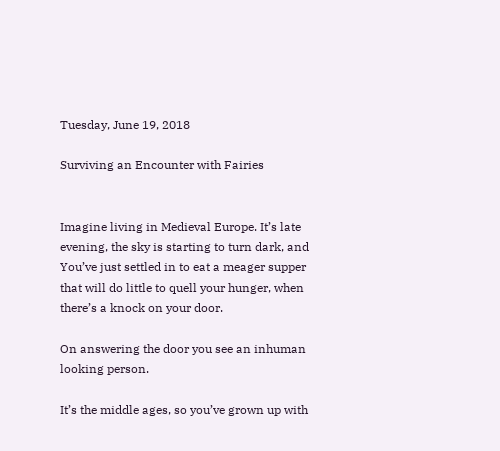Tuesday, June 19, 2018

Surviving an Encounter with Fairies


Imagine living in Medieval Europe. It’s late evening, the sky is starting to turn dark, and You’ve just settled in to eat a meager supper that will do little to quell your hunger, when there’s a knock on your door.

On answering the door you see an inhuman looking person.

It’s the middle ages, so you’ve grown up with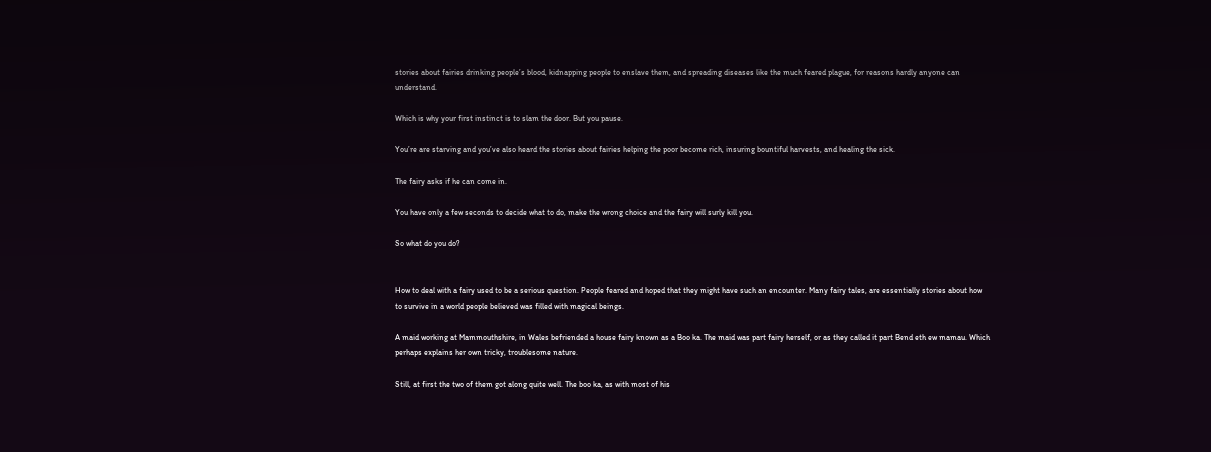stories about fairies drinking people’s blood, kidnapping people to enslave them, and spreading diseases like the much feared plague, for reasons hardly anyone can understand.

Which is why your first instinct is to slam the door. But you pause.

You’re are starving and you’ve also heard the stories about fairies helping the poor become rich, insuring bountiful harvests, and healing the sick.

The fairy asks if he can come in.

You have only a few seconds to decide what to do, make the wrong choice and the fairy will surly kill you.

So what do you do?


How to deal with a fairy used to be a serious question. People feared and hoped that they might have such an encounter. Many fairy tales, are essentially stories about how to survive in a world people believed was filled with magical beings.

A maid working at Mammouthshire, in Wales befriended a house fairy known as a Boo ka. The maid was part fairy herself, or as they called it part Bend eth ew mamau. Which perhaps explains her own tricky, troublesome nature.

Still, at first the two of them got along quite well. The boo ka, as with most of his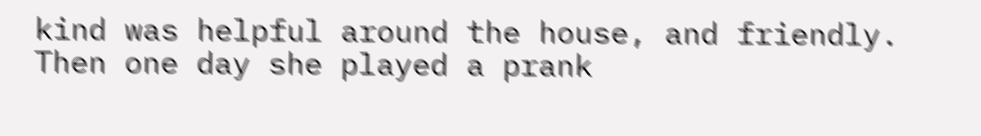kind was helpful around the house, and friendly. Then one day she played a prank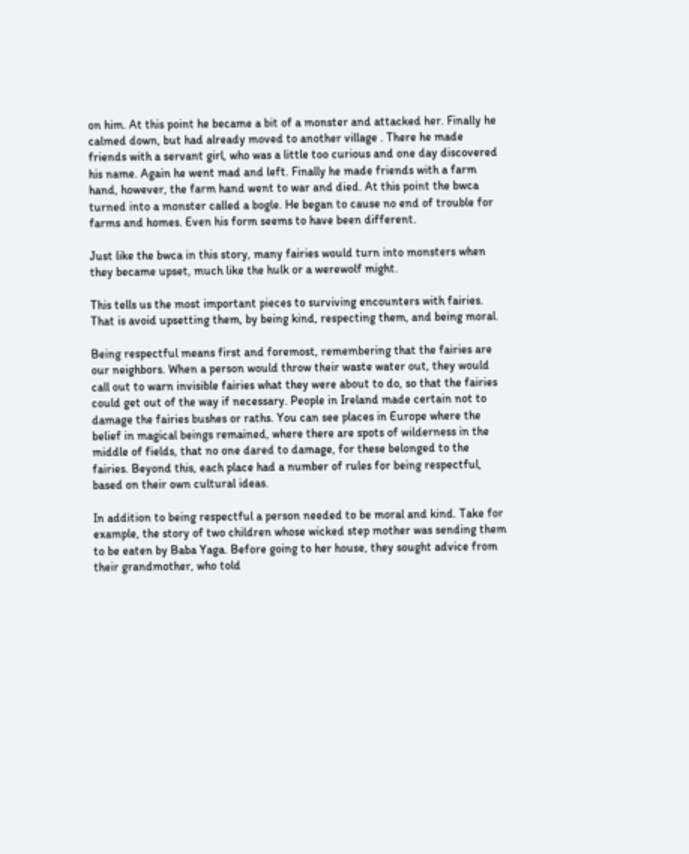on him. At this point he became a bit of a monster and attacked her. Finally he calmed down, but had already moved to another village . There he made friends with a servant girl, who was a little too curious and one day discovered his name. Again he went mad and left. Finally he made friends with a farm hand, however, the farm hand went to war and died. At this point the bwca turned into a monster called a bogle. He began to cause no end of trouble for farms and homes. Even his form seems to have been different.

Just like the bwca in this story, many fairies would turn into monsters when they became upset, much like the hulk or a werewolf might.

This tells us the most important pieces to surviving encounters with fairies. That is avoid upsetting them, by being kind, respecting them, and being moral.

Being respectful means first and foremost, remembering that the fairies are our neighbors. When a person would throw their waste water out, they would call out to warn invisible fairies what they were about to do, so that the fairies could get out of the way if necessary. People in Ireland made certain not to damage the fairies bushes or raths. You can see places in Europe where the belief in magical beings remained, where there are spots of wilderness in the middle of fields, that no one dared to damage, for these belonged to the fairies. Beyond this, each place had a number of rules for being respectful, based on their own cultural ideas.

In addition to being respectful a person needed to be moral and kind. Take for example, the story of two children whose wicked step mother was sending them to be eaten by Baba Yaga. Before going to her house, they sought advice from their grandmother, who told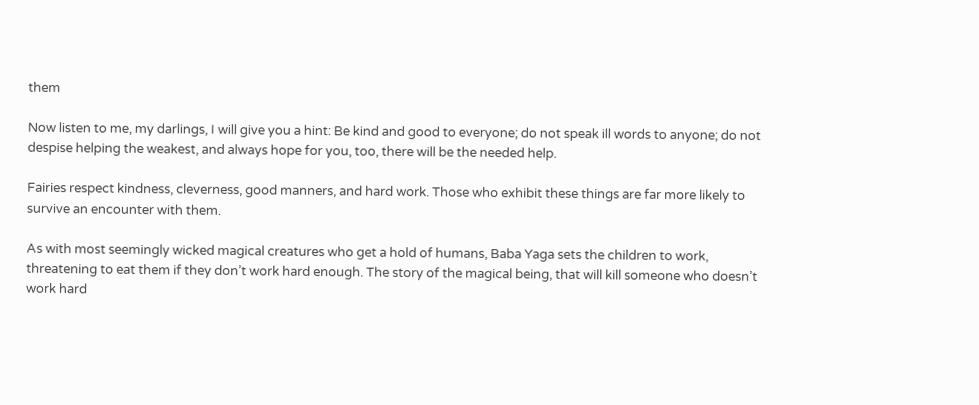them

Now listen to me, my darlings, I will give you a hint: Be kind and good to everyone; do not speak ill words to anyone; do not despise helping the weakest, and always hope for you, too, there will be the needed help.

Fairies respect kindness, cleverness, good manners, and hard work. Those who exhibit these things are far more likely to survive an encounter with them.

As with most seemingly wicked magical creatures who get a hold of humans, Baba Yaga sets the children to work, threatening to eat them if they don’t work hard enough. The story of the magical being, that will kill someone who doesn’t work hard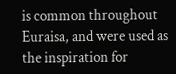is common throughout Euraisa, and were used as the inspiration for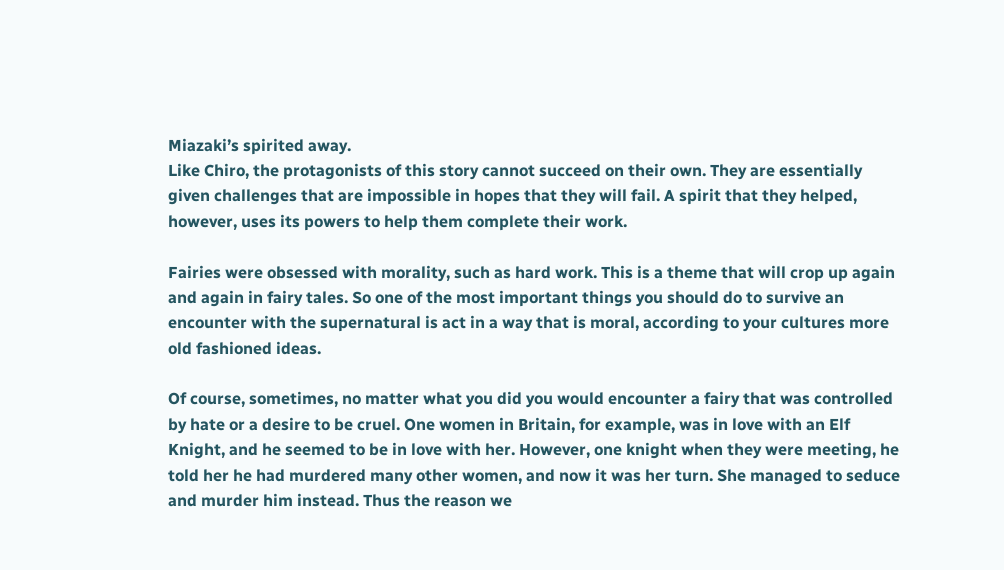Miazaki’s spirited away.
Like Chiro, the protagonists of this story cannot succeed on their own. They are essentially given challenges that are impossible in hopes that they will fail. A spirit that they helped, however, uses its powers to help them complete their work.

Fairies were obsessed with morality, such as hard work. This is a theme that will crop up again and again in fairy tales. So one of the most important things you should do to survive an encounter with the supernatural is act in a way that is moral, according to your cultures more old fashioned ideas.

Of course, sometimes, no matter what you did you would encounter a fairy that was controlled by hate or a desire to be cruel. One women in Britain, for example, was in love with an Elf Knight, and he seemed to be in love with her. However, one knight when they were meeting, he told her he had murdered many other women, and now it was her turn. She managed to seduce and murder him instead. Thus the reason we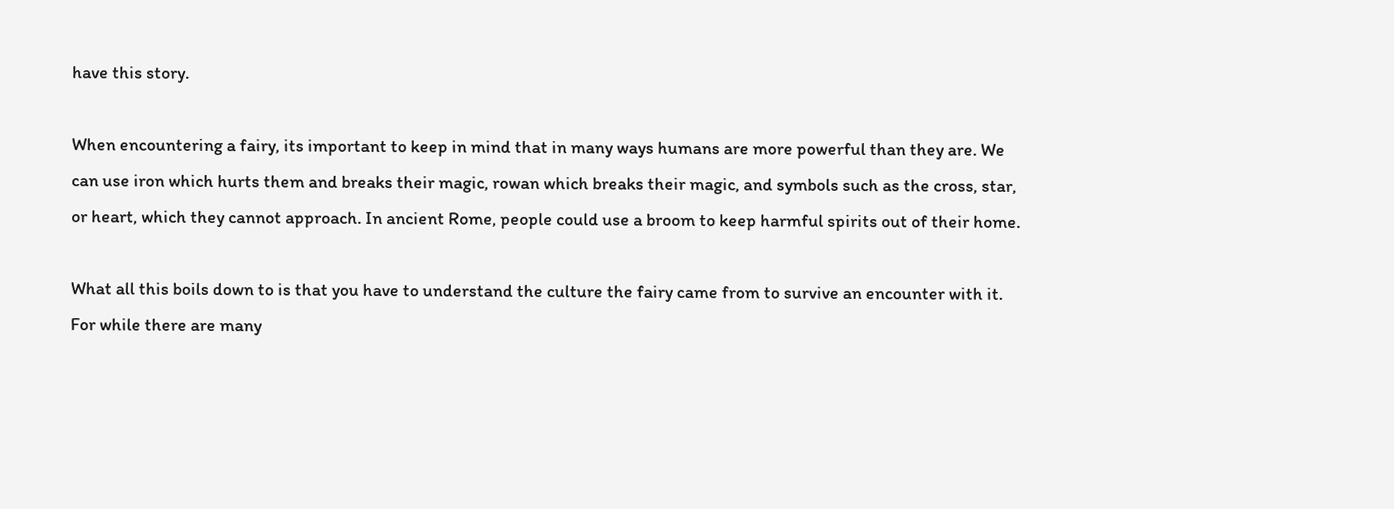have this story.

When encountering a fairy, its important to keep in mind that in many ways humans are more powerful than they are. We can use iron which hurts them and breaks their magic, rowan which breaks their magic, and symbols such as the cross, star, or heart, which they cannot approach. In ancient Rome, people could use a broom to keep harmful spirits out of their home.

What all this boils down to is that you have to understand the culture the fairy came from to survive an encounter with it. For while there are many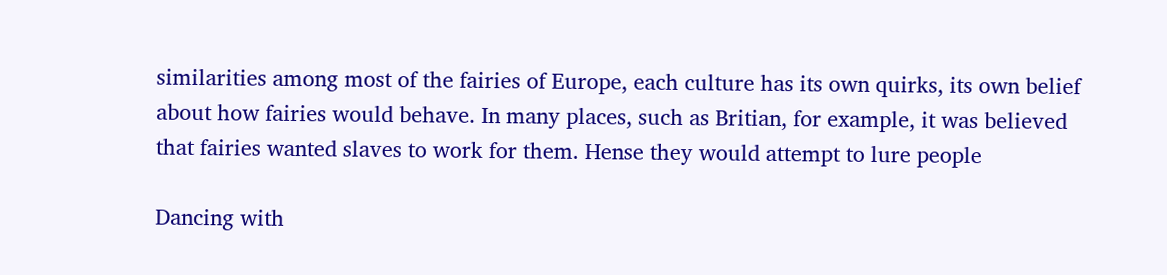similarities among most of the fairies of Europe, each culture has its own quirks, its own belief about how fairies would behave. In many places, such as Britian, for example, it was believed that fairies wanted slaves to work for them. Hense they would attempt to lure people

Dancing with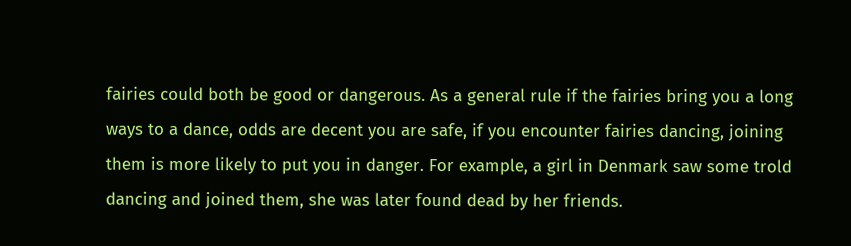fairies could both be good or dangerous. As a general rule if the fairies bring you a long ways to a dance, odds are decent you are safe, if you encounter fairies dancing, joining them is more likely to put you in danger. For example, a girl in Denmark saw some trold dancing and joined them, she was later found dead by her friends.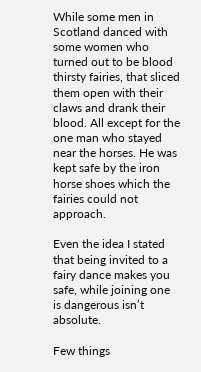While some men in Scotland danced with some women who turned out to be blood thirsty fairies, that sliced them open with their claws and drank their blood. All except for the one man who stayed near the horses. He was kept safe by the iron horse shoes which the fairies could not approach.

Even the idea I stated that being invited to a fairy dance makes you safe, while joining one is dangerous isn’t absolute.

Few things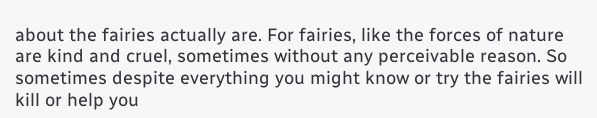about the fairies actually are. For fairies, like the forces of nature are kind and cruel, sometimes without any perceivable reason. So sometimes despite everything you might know or try the fairies will kill or help you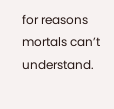for reasons mortals can’t understand.